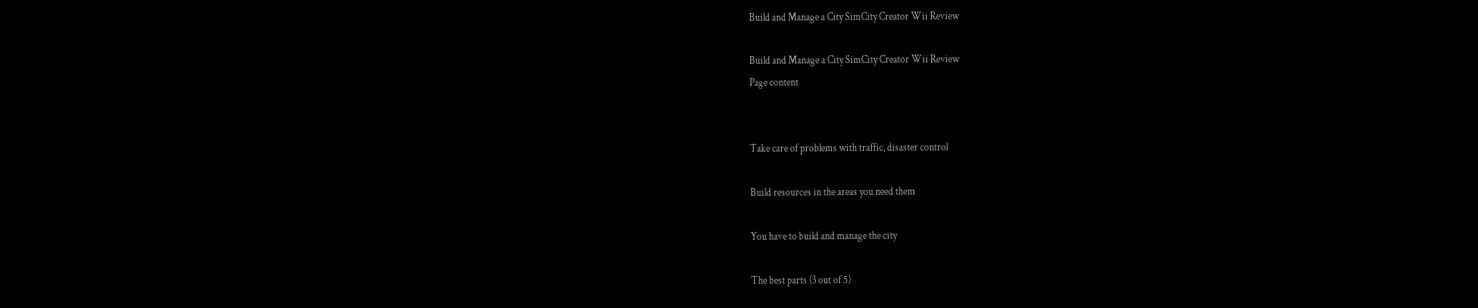Build and Manage a City SimCity Creator Wii Review

Build and Manage a City SimCity Creator Wii Review
Page content


Take care of problems with traffic, disaster control

Build resources in the areas you need them

You have to build and manage the city

The best parts (3 out of 5)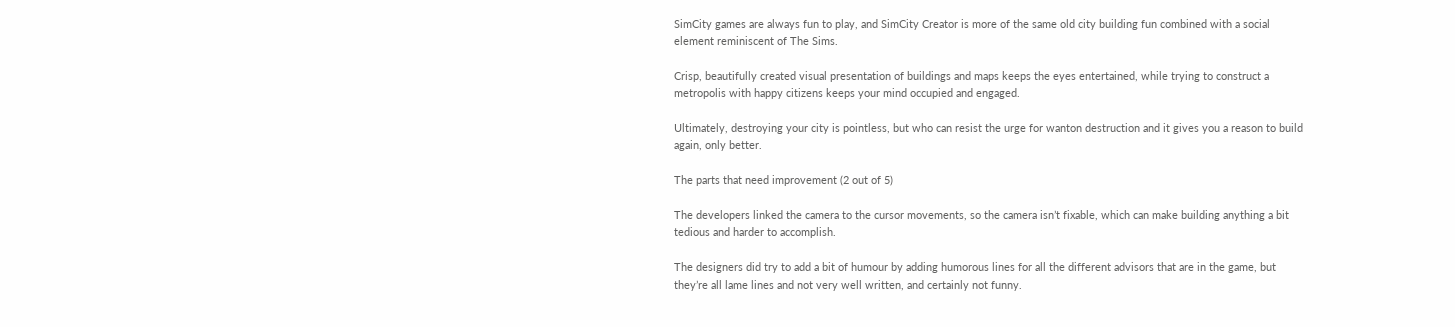SimCity games are always fun to play, and SimCity Creator is more of the same old city building fun combined with a social element reminiscent of The Sims.

Crisp, beautifully created visual presentation of buildings and maps keeps the eyes entertained, while trying to construct a metropolis with happy citizens keeps your mind occupied and engaged.

Ultimately, destroying your city is pointless, but who can resist the urge for wanton destruction and it gives you a reason to build again, only better.

The parts that need improvement (2 out of 5)

The developers linked the camera to the cursor movements, so the camera isn’t fixable, which can make building anything a bit tedious and harder to accomplish.

The designers did try to add a bit of humour by adding humorous lines for all the different advisors that are in the game, but they’re all lame lines and not very well written, and certainly not funny.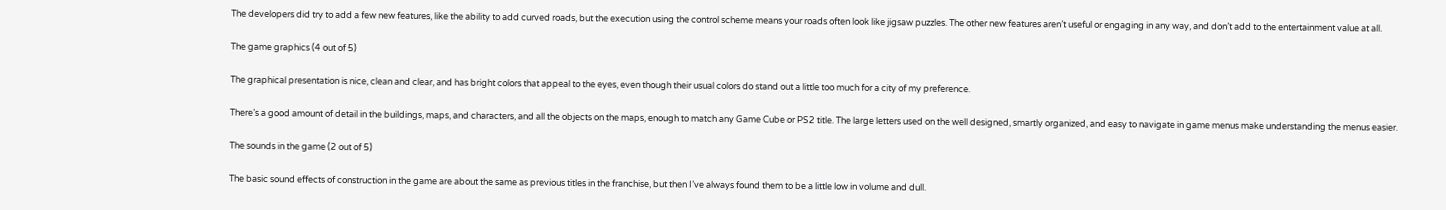The developers did try to add a few new features, like the ability to add curved roads, but the execution using the control scheme means your roads often look like jigsaw puzzles. The other new features aren’t useful or engaging in any way, and don’t add to the entertainment value at all.

The game graphics (4 out of 5)

The graphical presentation is nice, clean and clear, and has bright colors that appeal to the eyes, even though their usual colors do stand out a little too much for a city of my preference.

There’s a good amount of detail in the buildings, maps, and characters, and all the objects on the maps, enough to match any Game Cube or PS2 title. The large letters used on the well designed, smartly organized, and easy to navigate in game menus make understanding the menus easier.

The sounds in the game (2 out of 5)

The basic sound effects of construction in the game are about the same as previous titles in the franchise, but then I’ve always found them to be a little low in volume and dull.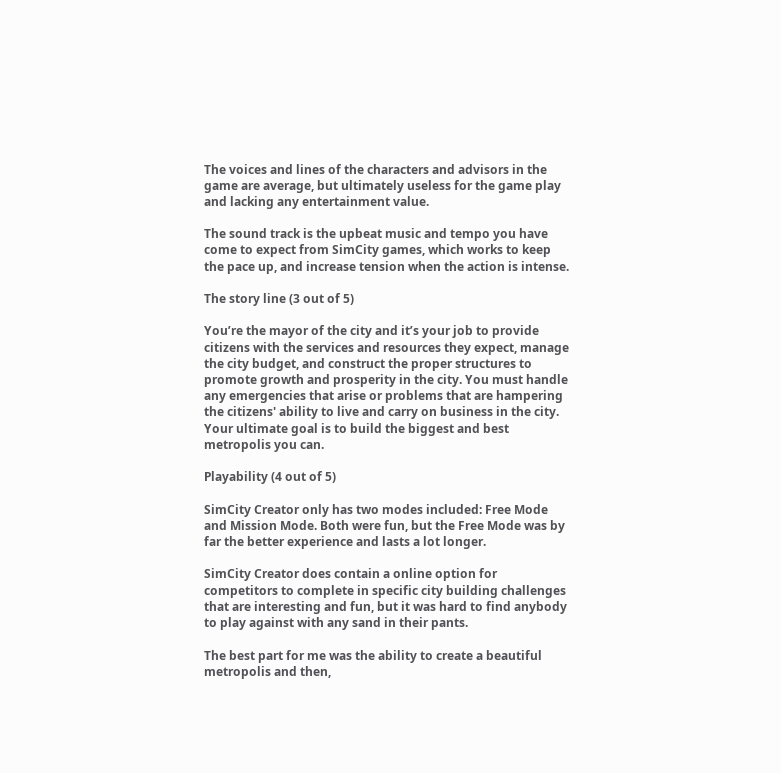The voices and lines of the characters and advisors in the game are average, but ultimately useless for the game play and lacking any entertainment value.

The sound track is the upbeat music and tempo you have come to expect from SimCity games, which works to keep the pace up, and increase tension when the action is intense.

The story line (3 out of 5)

You’re the mayor of the city and it’s your job to provide citizens with the services and resources they expect, manage the city budget, and construct the proper structures to promote growth and prosperity in the city. You must handle any emergencies that arise or problems that are hampering the citizens' ability to live and carry on business in the city. Your ultimate goal is to build the biggest and best metropolis you can.

Playability (4 out of 5)

SimCity Creator only has two modes included: Free Mode and Mission Mode. Both were fun, but the Free Mode was by far the better experience and lasts a lot longer.

SimCity Creator does contain a online option for competitors to complete in specific city building challenges that are interesting and fun, but it was hard to find anybody to play against with any sand in their pants.

The best part for me was the ability to create a beautiful metropolis and then,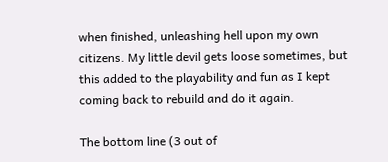when finished, unleashing hell upon my own citizens. My little devil gets loose sometimes, but this added to the playability and fun as I kept coming back to rebuild and do it again.

The bottom line (3 out of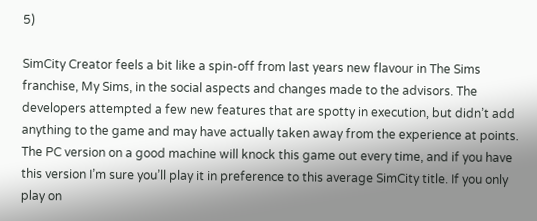5)

SimCity Creator feels a bit like a spin-off from last years new flavour in The Sims franchise, My Sims, in the social aspects and changes made to the advisors. The developers attempted a few new features that are spotty in execution, but didn’t add anything to the game and may have actually taken away from the experience at points. The PC version on a good machine will knock this game out every time, and if you have this version I’m sure you’ll play it in preference to this average SimCity title. If you only play on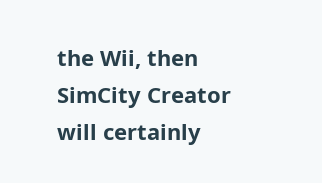the Wii, then SimCity Creator will certainly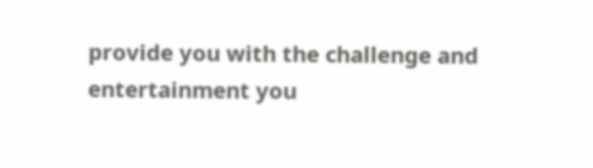provide you with the challenge and entertainment you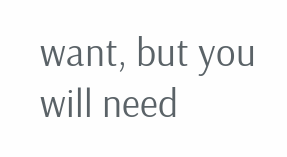want, but you will need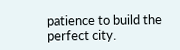patience to build the perfect city.